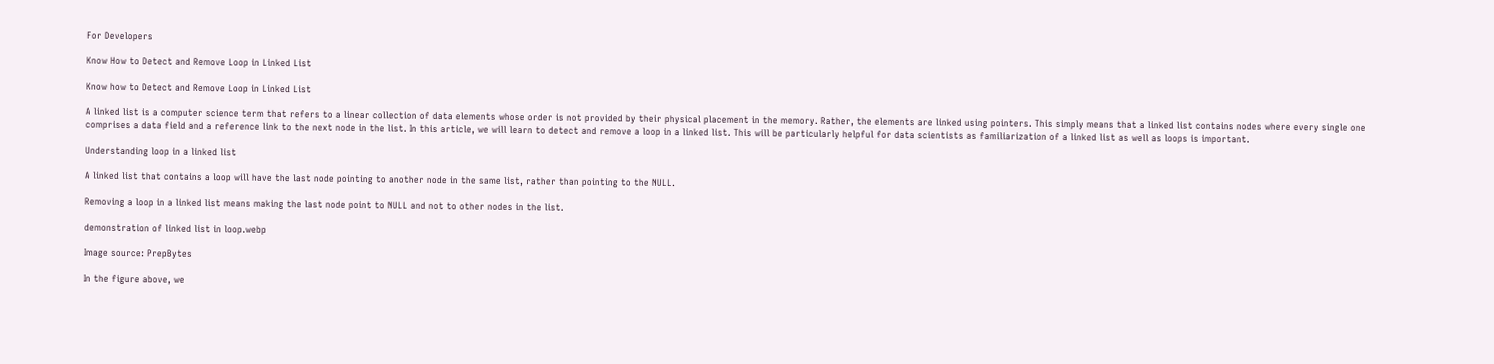For Developers

Know How to Detect and Remove Loop in Linked List

Know how to Detect and Remove Loop in Linked List

A linked list is a computer science term that refers to a linear collection of data elements whose order is not provided by their physical placement in the memory. Rather, the elements are linked using pointers. This simply means that a linked list contains nodes where every single one comprises a data field and a reference link to the next node in the list. In this article, we will learn to detect and remove a loop in a linked list. This will be particularly helpful for data scientists as familiarization of a linked list as well as loops is important.

Understanding loop in a linked list

A linked list that contains a loop will have the last node pointing to another node in the same list, rather than pointing to the NULL.

Removing a loop in a linked list means making the last node point to NULL and not to other nodes in the list.

demonstration of linked list in loop.webp

Image source: PrepBytes

In the figure above, we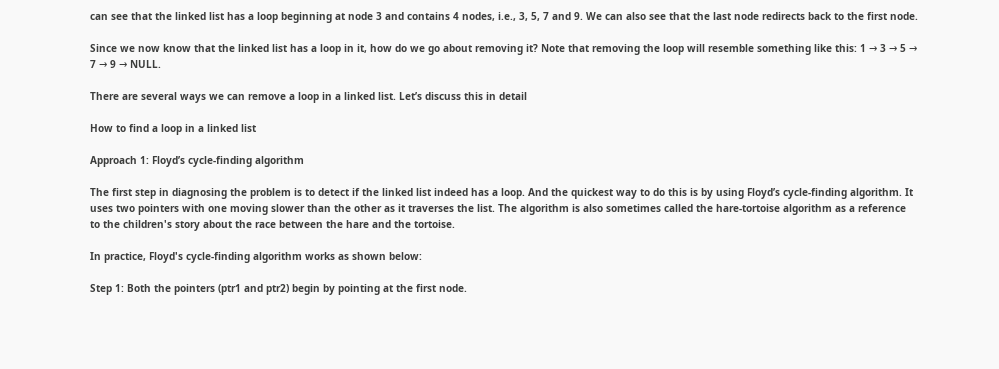can see that the linked list has a loop beginning at node 3 and contains 4 nodes, i.e., 3, 5, 7 and 9. We can also see that the last node redirects back to the first node.

Since we now know that the linked list has a loop in it, how do we go about removing it? Note that removing the loop will resemble something like this: 1 → 3 → 5 → 7 → 9 → NULL.

There are several ways we can remove a loop in a linked list. Let’s discuss this in detail

How to find a loop in a linked list

Approach 1: Floyd’s cycle-finding algorithm

The first step in diagnosing the problem is to detect if the linked list indeed has a loop. And the quickest way to do this is by using Floyd’s cycle-finding algorithm. It uses two pointers with one moving slower than the other as it traverses the list. The algorithm is also sometimes called the hare-tortoise algorithm as a reference to the children's story about the race between the hare and the tortoise.

In practice, Floyd's cycle-finding algorithm works as shown below:

Step 1: Both the pointers (ptr1 and ptr2) begin by pointing at the first node.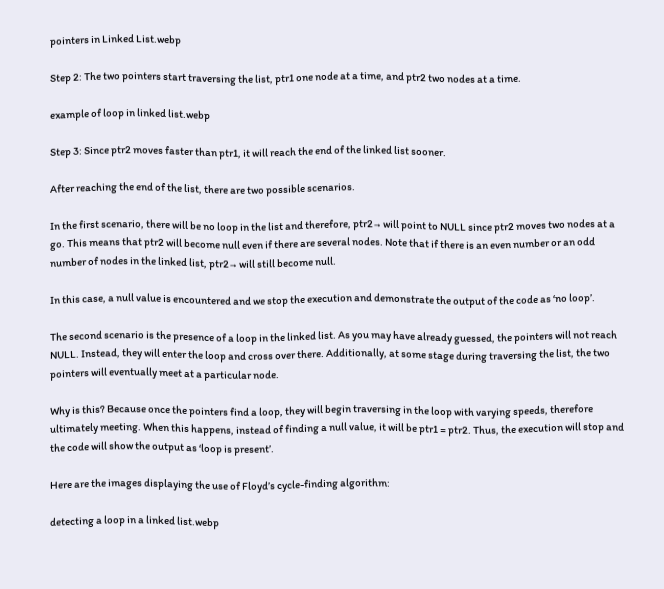pointers in Linked List.webp

Step 2: The two pointers start traversing the list, ptr1 one node at a time, and ptr2 two nodes at a time.

example of loop in linked list.webp

Step 3: Since ptr2 moves faster than ptr1, it will reach the end of the linked list sooner.

After reaching the end of the list, there are two possible scenarios.

In the first scenario, there will be no loop in the list and therefore, ptr2→ will point to NULL since ptr2 moves two nodes at a go. This means that ptr2 will become null even if there are several nodes. Note that if there is an even number or an odd number of nodes in the linked list, ptr2→ will still become null.

In this case, a null value is encountered and we stop the execution and demonstrate the output of the code as ‘no loop’.

The second scenario is the presence of a loop in the linked list. As you may have already guessed, the pointers will not reach NULL. Instead, they will enter the loop and cross over there. Additionally, at some stage during traversing the list, the two pointers will eventually meet at a particular node.

Why is this? Because once the pointers find a loop, they will begin traversing in the loop with varying speeds, therefore ultimately meeting. When this happens, instead of finding a null value, it will be ptr1 = ptr2. Thus, the execution will stop and the code will show the output as ‘loop is present’.

Here are the images displaying the use of Floyd’s cycle-finding algorithm:

detecting a loop in a linked list.webp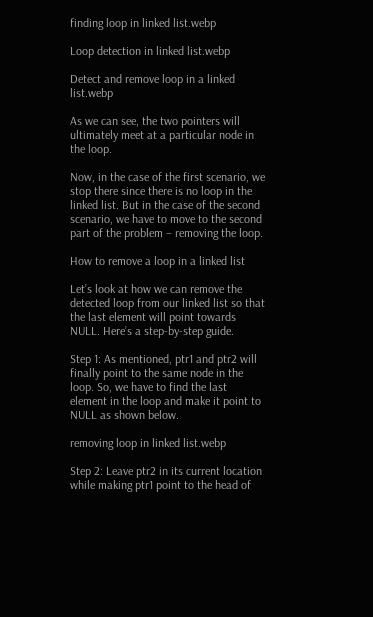finding loop in linked list.webp

Loop detection in linked list.webp

Detect and remove loop in a linked list.webp

As we can see, the two pointers will ultimately meet at a particular node in the loop.

Now, in the case of the first scenario, we stop there since there is no loop in the linked list. But in the case of the second scenario, we have to move to the second part of the problem – removing the loop.

How to remove a loop in a linked list

Let’s look at how we can remove the detected loop from our linked list so that the last element will point towards NULL. Here’s a step-by-step guide.

Step 1: As mentioned, ptr1 and ptr2 will finally point to the same node in the loop. So, we have to find the last element in the loop and make it point to NULL as shown below.

removing loop in linked list.webp

Step 2: Leave ptr2 in its current location while making ptr1 point to the head of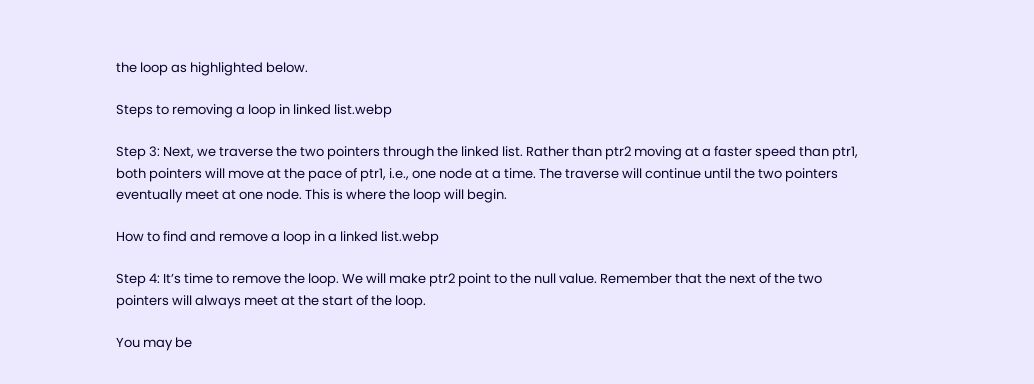the loop as highlighted below.

Steps to removing a loop in linked list.webp

Step 3: Next, we traverse the two pointers through the linked list. Rather than ptr2 moving at a faster speed than ptr1, both pointers will move at the pace of ptr1, i.e., one node at a time. The traverse will continue until the two pointers eventually meet at one node. This is where the loop will begin.

How to find and remove a loop in a linked list.webp

Step 4: It’s time to remove the loop. We will make ptr2 point to the null value. Remember that the next of the two pointers will always meet at the start of the loop.

You may be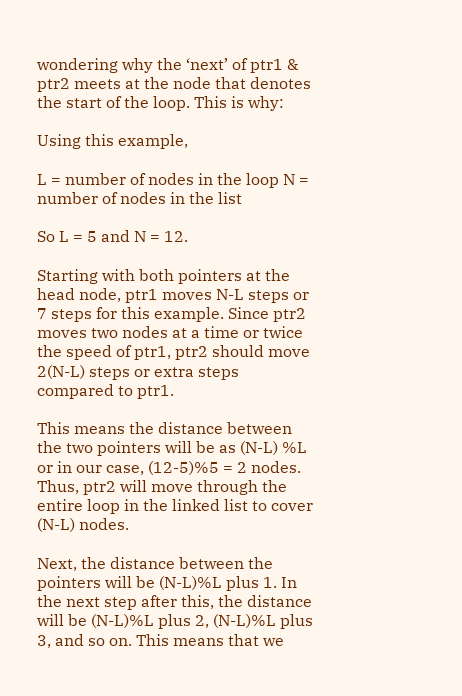wondering why the ‘next’ of ptr1 & ptr2 meets at the node that denotes the start of the loop. This is why:

Using this example,

L = number of nodes in the loop N = number of nodes in the list

So L = 5 and N = 12.

Starting with both pointers at the head node, ptr1 moves N-L steps or 7 steps for this example. Since ptr2 moves two nodes at a time or twice the speed of ptr1, ptr2 should move 2(N-L) steps or extra steps compared to ptr1.

This means the distance between the two pointers will be as (N-L) %L or in our case, (12-5)%5 = 2 nodes. Thus, ptr2 will move through the entire loop in the linked list to cover (N-L) nodes.

Next, the distance between the pointers will be (N-L)%L plus 1. In the next step after this, the distance will be (N-L)%L plus 2, (N-L)%L plus 3, and so on. This means that we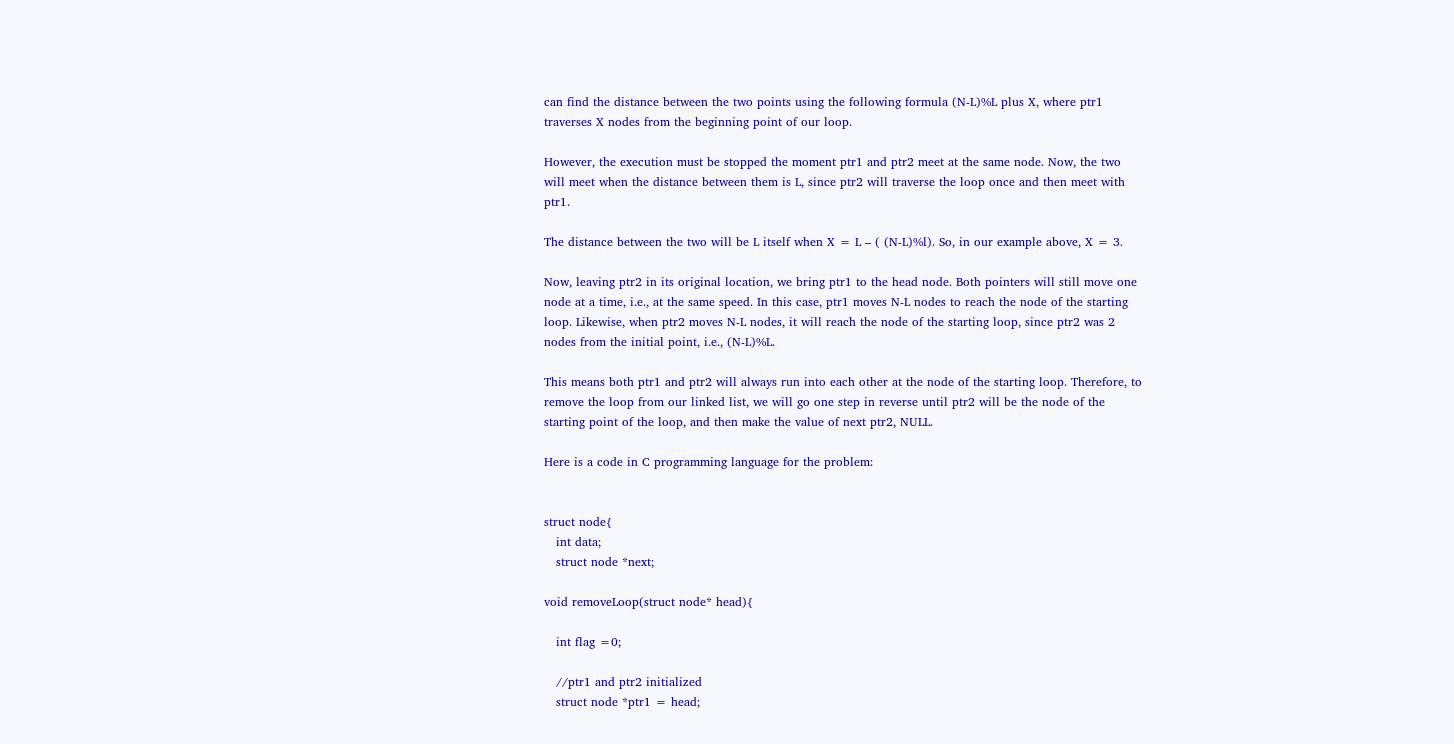can find the distance between the two points using the following formula (N-L)%L plus X, where ptr1 traverses X nodes from the beginning point of our loop.

However, the execution must be stopped the moment ptr1 and ptr2 meet at the same node. Now, the two will meet when the distance between them is L, since ptr2 will traverse the loop once and then meet with ptr1.

The distance between the two will be L itself when X = L – ( (N-L)%l). So, in our example above, X = 3.

Now, leaving ptr2 in its original location, we bring ptr1 to the head node. Both pointers will still move one node at a time, i.e., at the same speed. In this case, ptr1 moves N-L nodes to reach the node of the starting loop. Likewise, when ptr2 moves N-L nodes, it will reach the node of the starting loop, since ptr2 was 2 nodes from the initial point, i.e., (N-L)%L.

This means both ptr1 and ptr2 will always run into each other at the node of the starting loop. Therefore, to remove the loop from our linked list, we will go one step in reverse until ptr2 will be the node of the starting point of the loop, and then make the value of next ptr2, NULL.

Here is a code in C programming language for the problem:


struct node{
   int data;
   struct node *next;

void removeLoop(struct node* head){

   int flag =0;

   //ptr1 and ptr2 initialized
   struct node *ptr1 = head;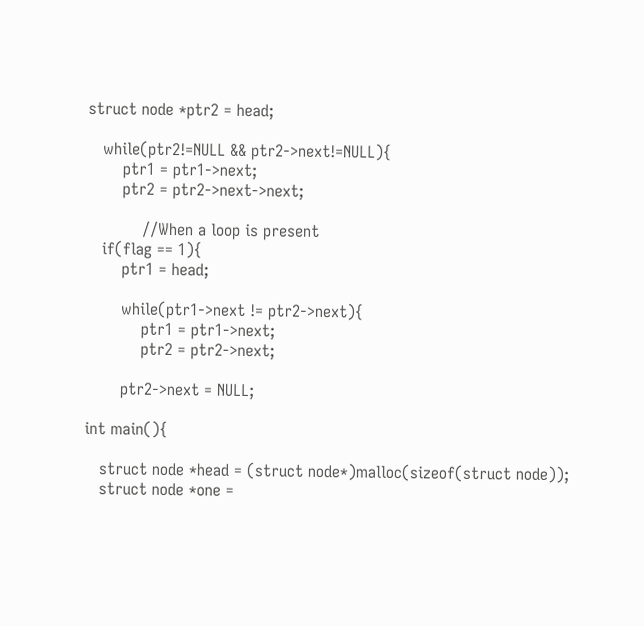struct node *ptr2 = head;

   while(ptr2!=NULL && ptr2->next!=NULL){
       ptr1 = ptr1->next;
       ptr2 = ptr2->next->next;

           //When a loop is present
   if(flag == 1){
       ptr1 = head;

       while(ptr1->next != ptr2->next){
           ptr1 = ptr1->next;
           ptr2 = ptr2->next;

       ptr2->next = NULL;

int main(){

   struct node *head = (struct node*)malloc(sizeof(struct node));
   struct node *one =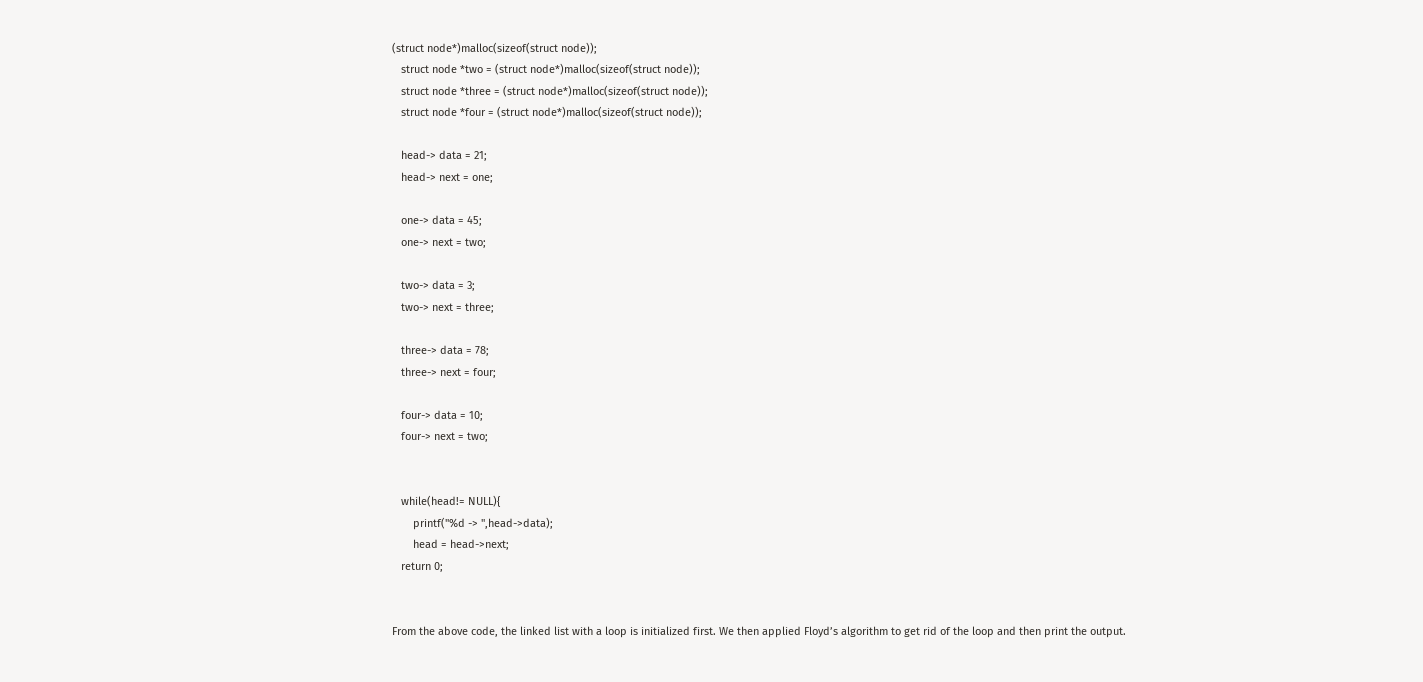(struct node*)malloc(sizeof(struct node));
   struct node *two = (struct node*)malloc(sizeof(struct node));
   struct node *three = (struct node*)malloc(sizeof(struct node));
   struct node *four = (struct node*)malloc(sizeof(struct node));

   head-> data = 21;
   head-> next = one;

   one-> data = 45;
   one-> next = two;

   two-> data = 3;
   two-> next = three;

   three-> data = 78;
   three-> next = four;

   four-> data = 10;
   four-> next = two;


   while(head!= NULL){
       printf("%d -> ",head->data);
       head = head->next;
   return 0;


From the above code, the linked list with a loop is initialized first. We then applied Floyd’s algorithm to get rid of the loop and then print the output.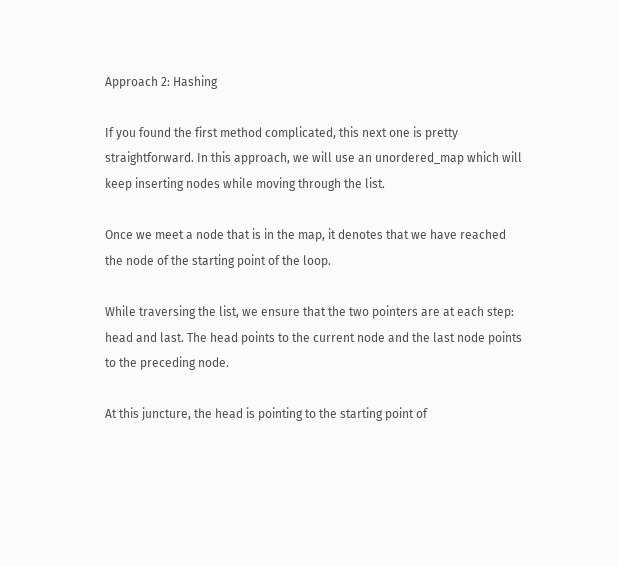Approach 2: Hashing

If you found the first method complicated, this next one is pretty straightforward. In this approach, we will use an unordered_map which will keep inserting nodes while moving through the list.

Once we meet a node that is in the map, it denotes that we have reached the node of the starting point of the loop.

While traversing the list, we ensure that the two pointers are at each step: head and last. The head points to the current node and the last node points to the preceding node.

At this juncture, the head is pointing to the starting point of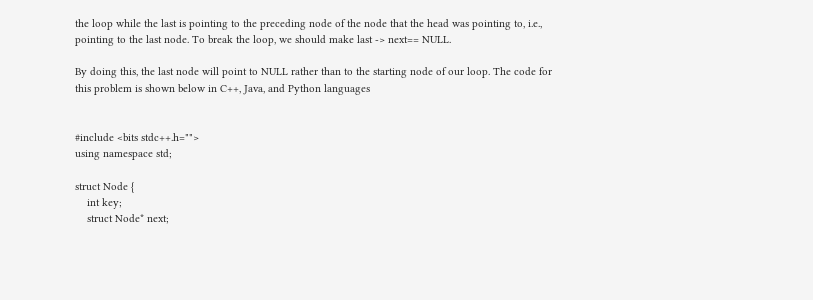the loop while the last is pointing to the preceding node of the node that the head was pointing to, i.e., pointing to the last node. To break the loop, we should make last -> next== NULL.

By doing this, the last node will point to NULL rather than to the starting node of our loop. The code for this problem is shown below in C++, Java, and Python languages


#include <bits stdc++.h="">
using namespace std;

struct Node {
    int key;
    struct Node* next;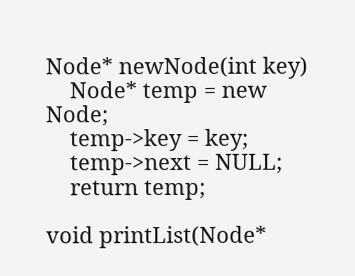Node* newNode(int key)
    Node* temp = new Node;
    temp->key = key;
    temp->next = NULL;
    return temp;

void printList(Node*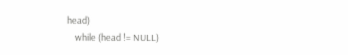head)
    while (head != NULL)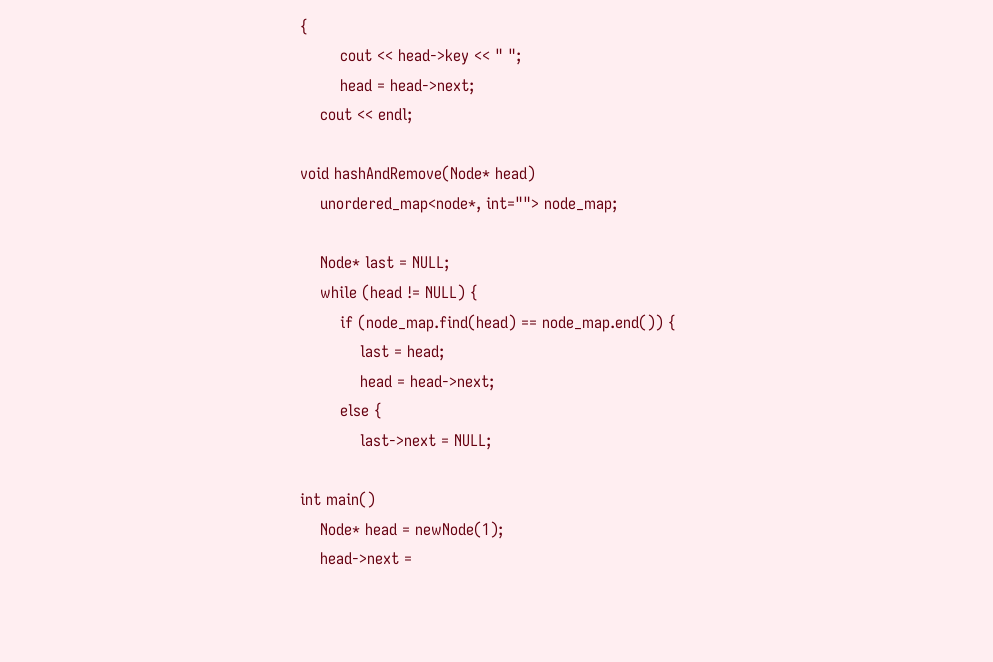{
        cout << head->key << " ";
        head = head->next;
    cout << endl;

void hashAndRemove(Node* head)
    unordered_map<node*, int=""> node_map;

    Node* last = NULL;
    while (head != NULL) {
        if (node_map.find(head) == node_map.end()) {
            last = head;
            head = head->next;
        else {
            last->next = NULL;

int main()
    Node* head = newNode(1);
    head->next =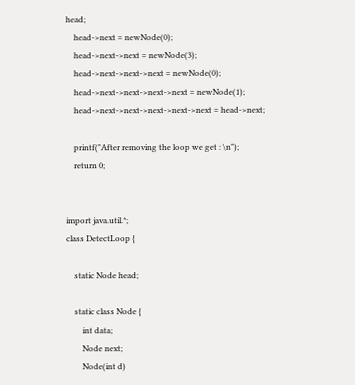head;
    head->next = newNode(0);
    head->next->next = newNode(3);
    head->next->next->next = newNode(0);
    head->next->next->next->next = newNode(1);
    head->next->next->next->next->next = head->next;

    printf("After removing the loop we get : \n");
    return 0;


import java.util.*;
class DetectLoop {

    static Node head;

    static class Node {
        int data;
        Node next;
        Node(int d)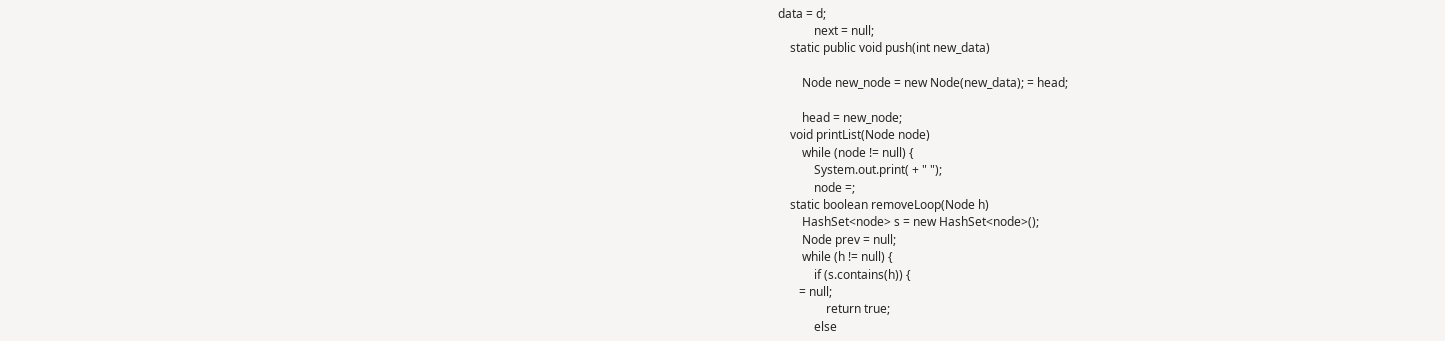data = d;
            next = null;
    static public void push(int new_data)

        Node new_node = new Node(new_data); = head;

        head = new_node;
    void printList(Node node)
        while (node != null) {
            System.out.print( + " ");
            node =;
    static boolean removeLoop(Node h)
        HashSet<node> s = new HashSet<node>();
        Node prev = null;
        while (h != null) {
            if (s.contains(h)) {
       = null;
                return true;
            else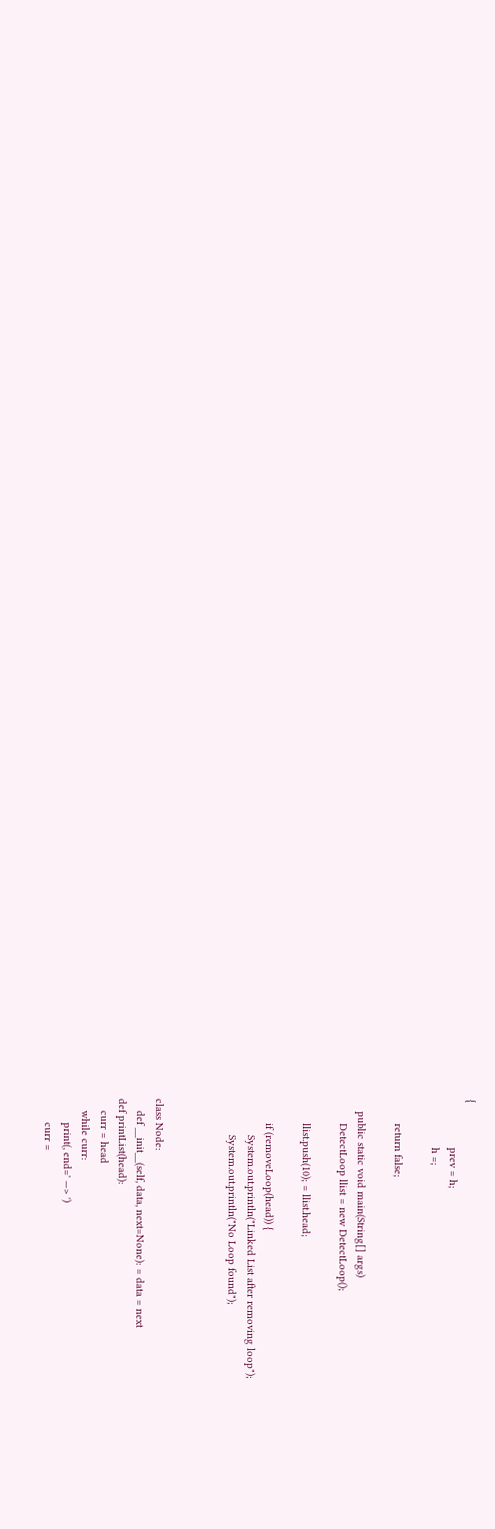{
                prev = h;
                h =;

        return false;

    public static void main(String[] args)
        DetectLoop llist = new DetectLoop();

        llist.push(10); = llist.head;

        if (removeLoop(head)) {
            System.out.println("Linked List after removing loop");
            System.out.println("No Loop found");



class Node:
    def __init__(self, data, next=None): = data = next
def printList(head):
    curr = head
    while curr:
        print(, end=' —> ')
        curr =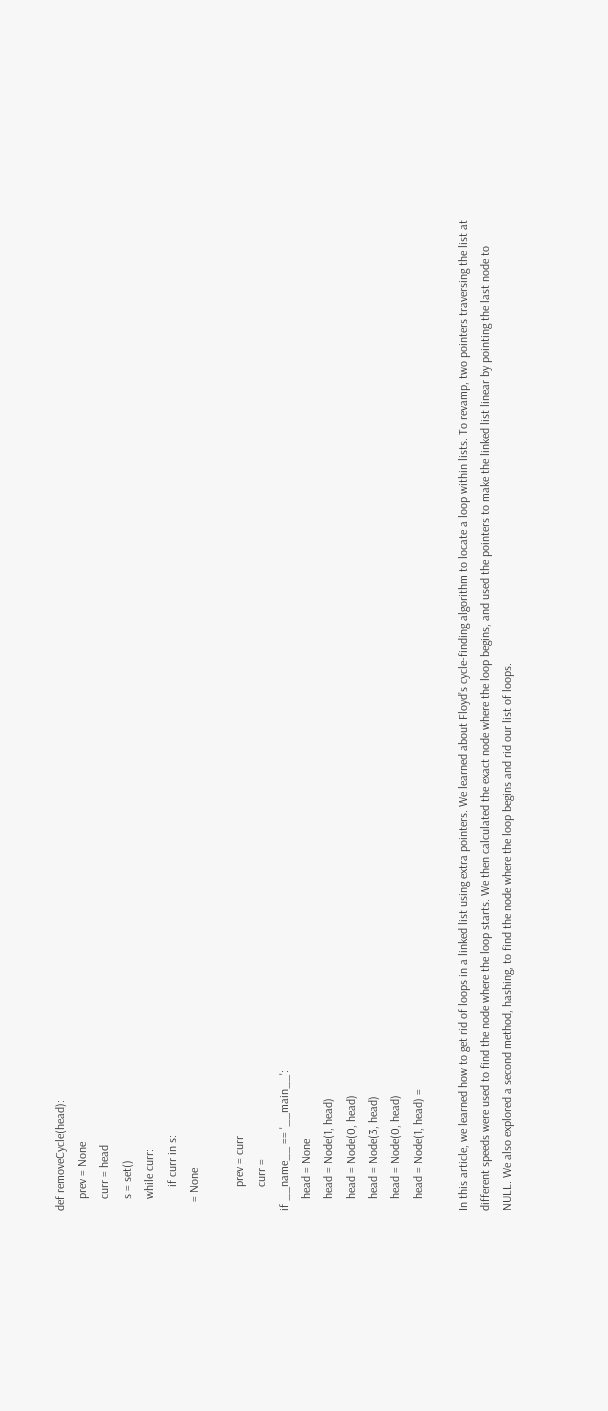def removeCycle(head):
    prev = None
    curr = head
    s = set()
    while curr:
        if curr in s:
   = None

        prev = curr
        curr =
if __name__ == '__main__':
    head = None
    head = Node(1, head)
    head = Node(0, head)
    head = Node(3, head)
    head = Node(0, head)
    head = Node(1, head) =

In this article, we learned how to get rid of loops in a linked list using extra pointers. We learned about Floyd’s cycle-finding algorithm to locate a loop within lists. To revamp, two pointers traversing the list at different speeds were used to find the node where the loop starts. We then calculated the exact node where the loop begins, and used the pointers to make the linked list linear by pointing the last node to NULL. We also explored a second method, hashing, to find the node where the loop begins and rid our list of loops.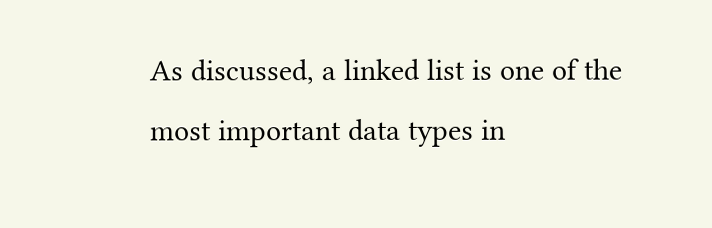As discussed, a linked list is one of the most important data types in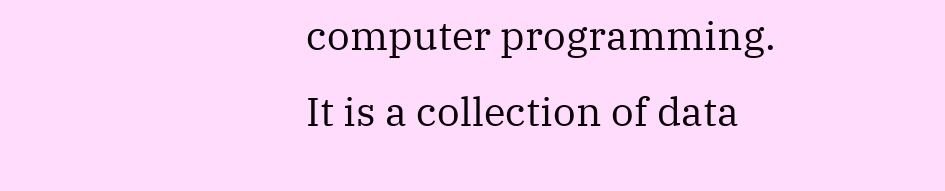computer programming. It is a collection of data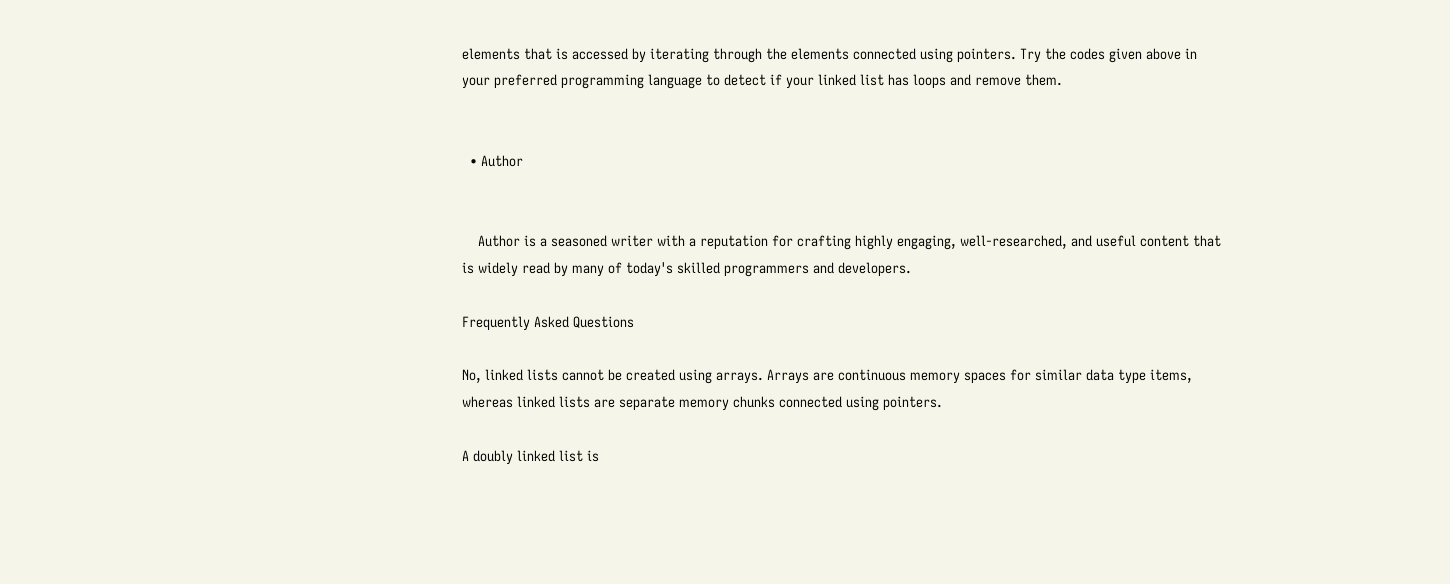elements that is accessed by iterating through the elements connected using pointers. Try the codes given above in your preferred programming language to detect if your linked list has loops and remove them.


  • Author


    Author is a seasoned writer with a reputation for crafting highly engaging, well-researched, and useful content that is widely read by many of today's skilled programmers and developers.

Frequently Asked Questions

No, linked lists cannot be created using arrays. Arrays are continuous memory spaces for similar data type items, whereas linked lists are separate memory chunks connected using pointers.

A doubly linked list is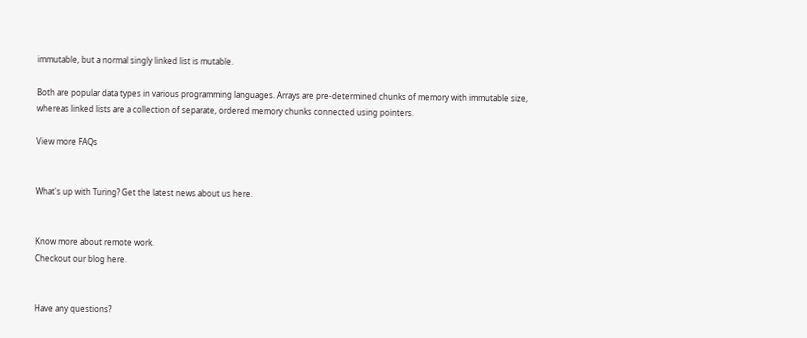immutable, but a normal singly linked list is mutable.

Both are popular data types in various programming languages. Arrays are pre-determined chunks of memory with immutable size, whereas linked lists are a collection of separate, ordered memory chunks connected using pointers.

View more FAQs


What's up with Turing? Get the latest news about us here.


Know more about remote work.
Checkout our blog here.


Have any questions?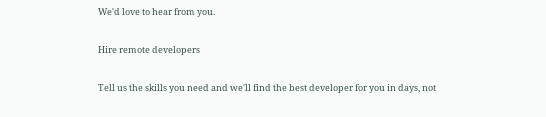We'd love to hear from you.

Hire remote developers

Tell us the skills you need and we'll find the best developer for you in days, not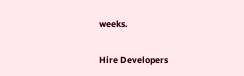weeks.

Hire Developers